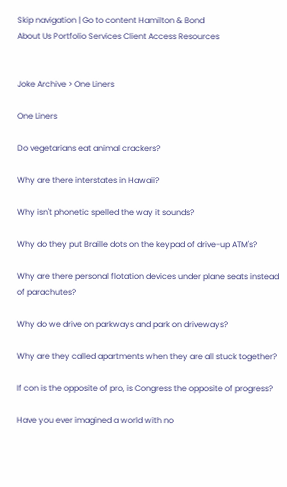Skip navigation | Go to content Hamilton & Bond
About Us Portfolio Services Client Access Resources


Joke Archive > One Liners

One Liners

Do vegetarians eat animal crackers?

Why are there interstates in Hawaii?

Why isn't phonetic spelled the way it sounds?

Why do they put Braille dots on the keypad of drive-up ATM's?

Why are there personal flotation devices under plane seats instead of parachutes?

Why do we drive on parkways and park on driveways?

Why are they called apartments when they are all stuck together?

If con is the opposite of pro, is Congress the opposite of progress?

Have you ever imagined a world with no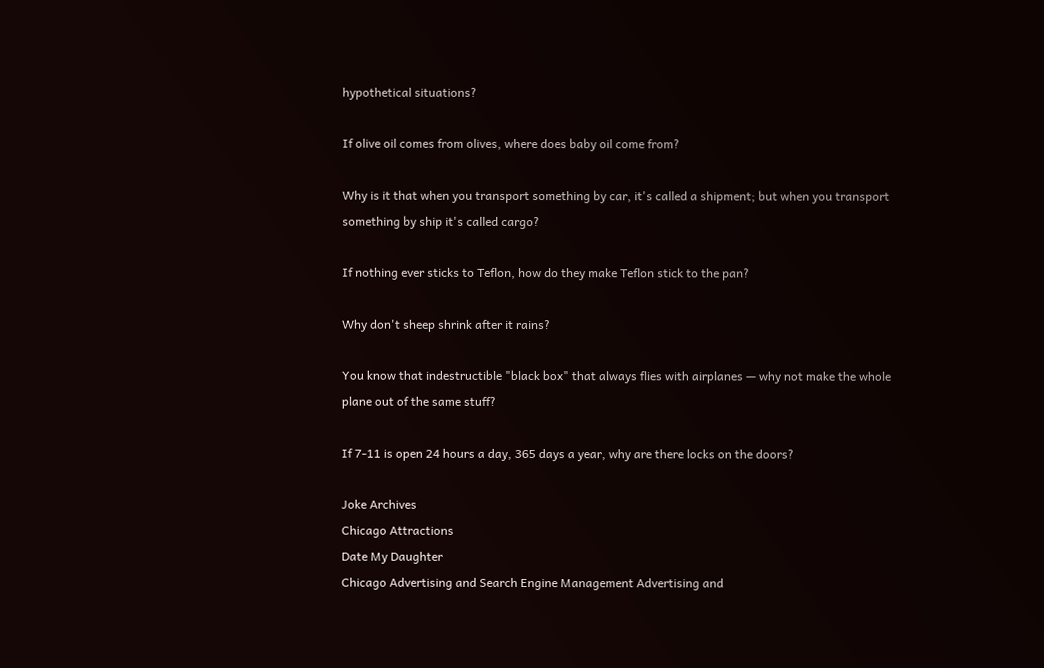hypothetical situations?

If olive oil comes from olives, where does baby oil come from?

Why is it that when you transport something by car, it's called a shipment; but when you transport something by ship it's called cargo?

If nothing ever sticks to Teflon, how do they make Teflon stick to the pan?

Why don't sheep shrink after it rains?

You know that indestructible "black box" that always flies with airplanes — why not make the whole plane out of the same stuff?

If 7-11 is open 24 hours a day, 365 days a year, why are there locks on the doors?

Joke Archives
Chicago Attractions
Date My Daughter
Chicago Advertising and Search Engine Management Advertising and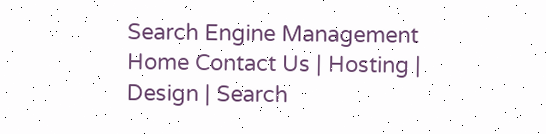Search Engine Management Home Contact Us | Hosting | Design | Search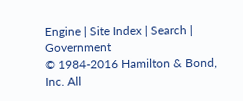Engine | Site Index | Search | Government
© 1984-2016 Hamilton & Bond, Inc. All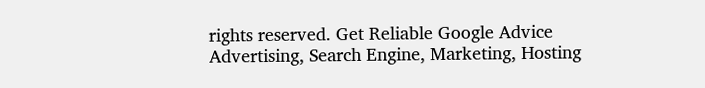rights reserved. Get Reliable Google Advice
Advertising, Search Engine, Marketing, Hosting